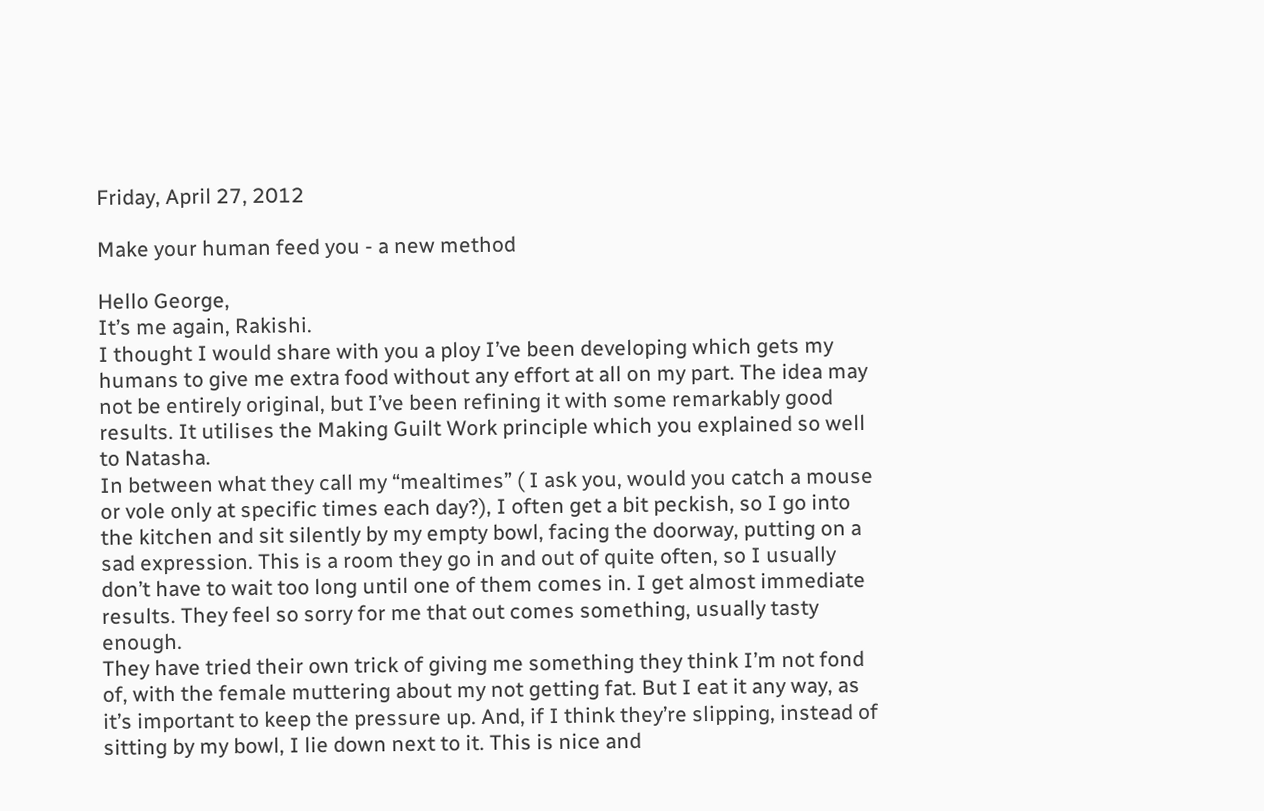Friday, April 27, 2012

Make your human feed you - a new method

Hello George,
It’s me again, Rakishi.
I thought I would share with you a ploy I’ve been developing which gets my humans to give me extra food without any effort at all on my part. The idea may not be entirely original, but I’ve been refining it with some remarkably good results. It utilises the Making Guilt Work principle which you explained so well to Natasha.
In between what they call my “mealtimes” ( I ask you, would you catch a mouse or vole only at specific times each day?), I often get a bit peckish, so I go into the kitchen and sit silently by my empty bowl, facing the doorway, putting on a sad expression. This is a room they go in and out of quite often, so I usually don’t have to wait too long until one of them comes in. I get almost immediate results. They feel so sorry for me that out comes something, usually tasty enough.
They have tried their own trick of giving me something they think I’m not fond of, with the female muttering about my not getting fat. But I eat it any way, as it’s important to keep the pressure up. And, if I think they’re slipping, instead of sitting by my bowl, I lie down next to it. This is nice and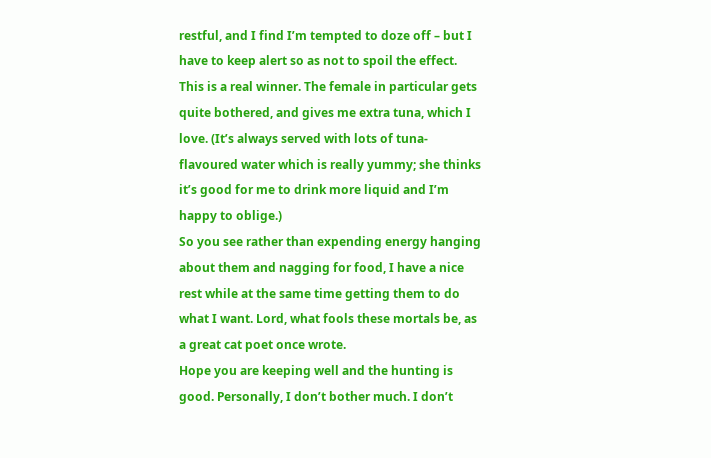restful, and I find I’m tempted to doze off – but I have to keep alert so as not to spoil the effect. This is a real winner. The female in particular gets quite bothered, and gives me extra tuna, which I love. (It’s always served with lots of tuna-flavoured water which is really yummy; she thinks it’s good for me to drink more liquid and I’m happy to oblige.)
So you see rather than expending energy hanging about them and nagging for food, I have a nice rest while at the same time getting them to do what I want. Lord, what fools these mortals be, as a great cat poet once wrote.
Hope you are keeping well and the hunting is good. Personally, I don’t bother much. I don’t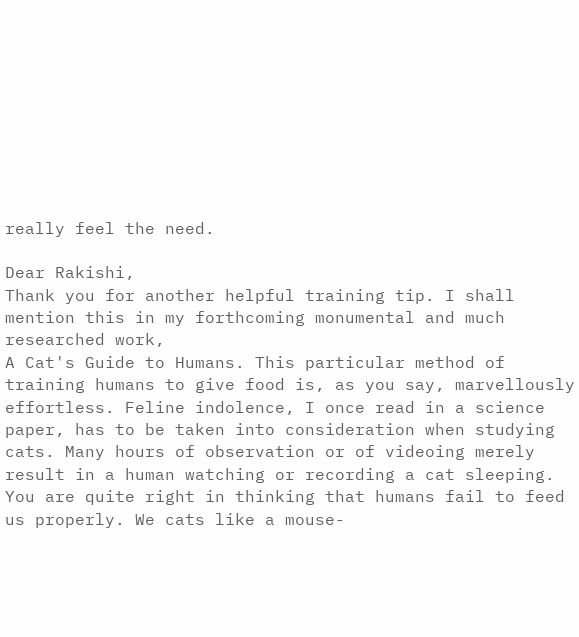really feel the need.

Dear Rakishi,
Thank you for another helpful training tip. I shall mention this in my forthcoming monumental and much researched work,
A Cat's Guide to Humans. This particular method of training humans to give food is, as you say, marvellously effortless. Feline indolence, I once read in a science paper, has to be taken into consideration when studying cats. Many hours of observation or of videoing merely result in a human watching or recording a cat sleeping.
You are quite right in thinking that humans fail to feed us properly. We cats like a mouse-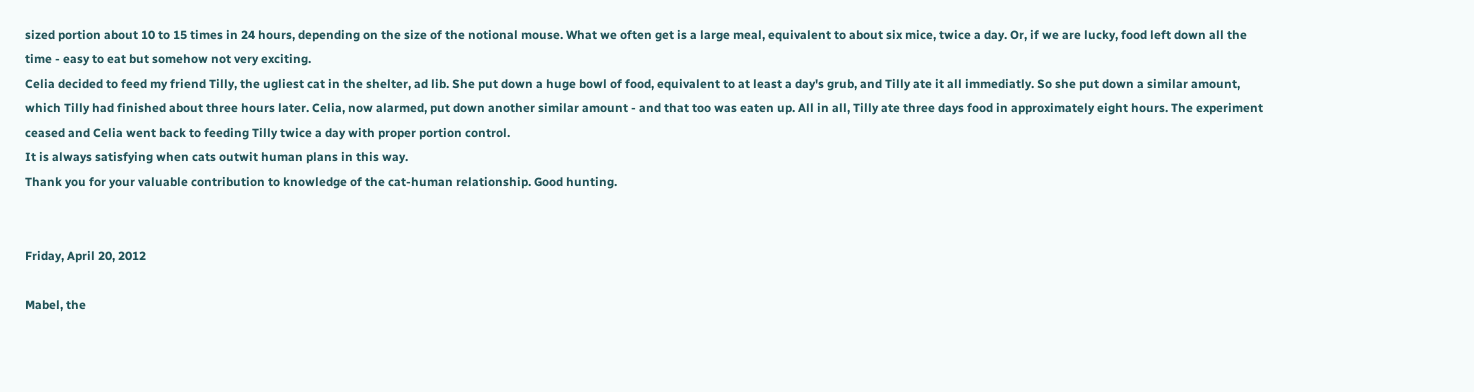sized portion about 10 to 15 times in 24 hours, depending on the size of the notional mouse. What we often get is a large meal, equivalent to about six mice, twice a day. Or, if we are lucky, food left down all the time - easy to eat but somehow not very exciting.
Celia decided to feed my friend Tilly, the ugliest cat in the shelter, ad lib. She put down a huge bowl of food, equivalent to at least a day's grub, and Tilly ate it all immediatly. So she put down a similar amount, which Tilly had finished about three hours later. Celia, now alarmed, put down another similar amount - and that too was eaten up. All in all, Tilly ate three days food in approximately eight hours. The experiment ceased and Celia went back to feeding Tilly twice a day with proper portion control.
It is always satisfying when cats outwit human plans in this way.
Thank you for your valuable contribution to knowledge of the cat-human relationship. Good hunting.


Friday, April 20, 2012

Mabel, the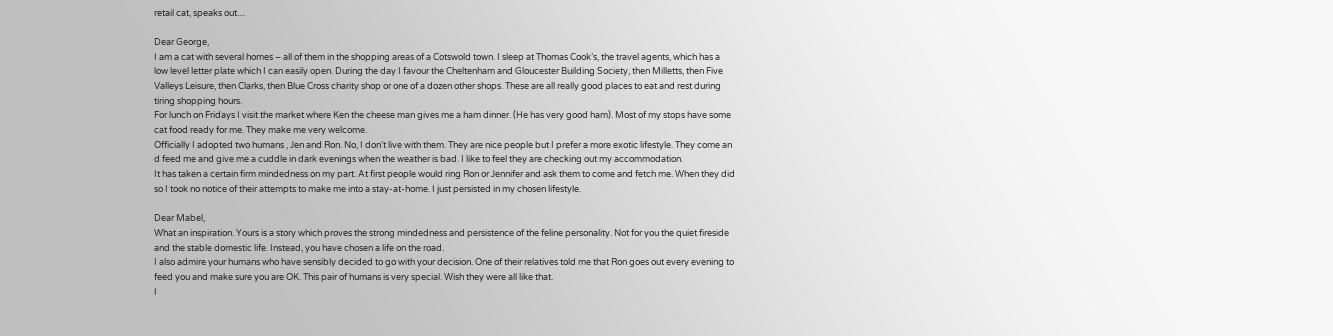retail cat, speaks out....

Dear George,
I am a cat with several homes – all of them in the shopping areas of a Cotswold town. I sleep at Thomas Cook’s, the travel agents, which has a low level letter plate which I can easily open. During the day I favour the Cheltenham and Gloucester Building Society, then Milletts, then Five Valleys Leisure, then Clarks, then Blue Cross charity shop or one of a dozen other shops. These are all really good places to eat and rest during tiring shopping hours.
For lunch on Fridays I visit the market where Ken the cheese man gives me a ham dinner. (He has very good ham). Most of my stops have some cat food ready for me. They make me very welcome.
Officially I adopted two humans , Jen and Ron. No, I don’t live with them. They are nice people but I prefer a more exotic lifestyle. They come an
d feed me and give me a cuddle in dark evenings when the weather is bad. I like to feel they are checking out my accommodation.
It has taken a certain firm mindedness on my part. At first people would ring Ron or Jennifer and ask them to come and fetch me. When they did so I took no notice of their attempts to make me into a stay-at-home. I just persisted in my chosen lifestyle.

Dear Mabel,
What an inspiration. Yours is a story which proves the strong mindedness and persistence of the feline personality. Not for you the quiet fireside and the stable domestic life. Instead, you have chosen a life on the road.
I also admire your humans who have sensibly decided to go with your decision. One of their relatives told me that Ron goes out every evening to feed you and make sure you are OK. This pair of humans is very special. Wish they were all like that.
I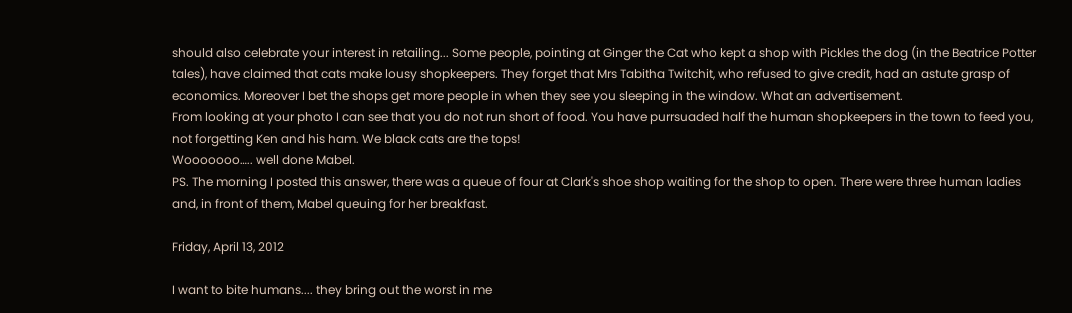should also celebrate your interest in retailing... Some people, pointing at Ginger the Cat who kept a shop with Pickles the dog (in the Beatrice Potter tales), have claimed that cats make lousy shopkeepers. They forget that Mrs Tabitha Twitchit, who refused to give credit, had an astute grasp of economics. Moreover I bet the shops get more people in when they see you sleeping in the window. What an advertisement.
From looking at your photo I can see that you do not run short of food. You have purrsuaded half the human shopkeepers in the town to feed you, not forgetting Ken and his ham. We black cats are the tops!
Wooooooo….. well done Mabel.
PS. The morning I posted this answer, there was a queue of four at Clark's shoe shop waiting for the shop to open. There were three human ladies and, in front of them, Mabel queuing for her breakfast.

Friday, April 13, 2012

I want to bite humans.... they bring out the worst in me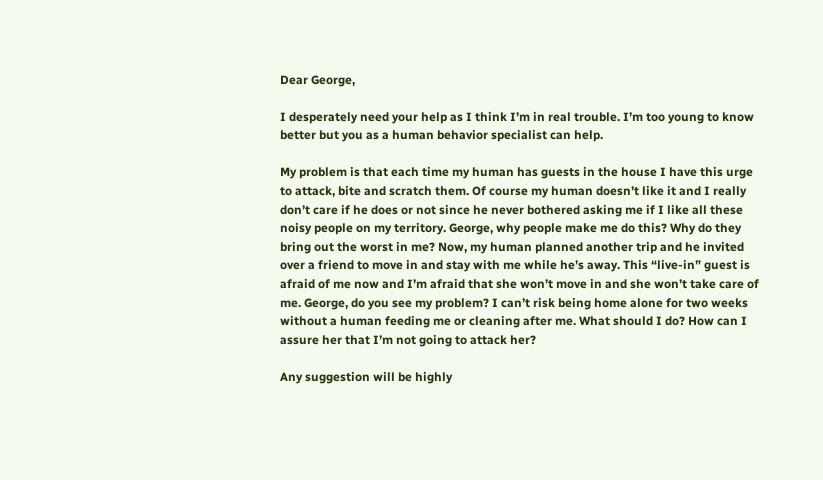Dear George,

I desperately need your help as I think I’m in real trouble. I’m too young to know better but you as a human behavior specialist can help.

My problem is that each time my human has guests in the house I have this urge to attack, bite and scratch them. Of course my human doesn’t like it and I really don’t care if he does or not since he never bothered asking me if I like all these noisy people on my territory. George, why people make me do this? Why do they bring out the worst in me? Now, my human planned another trip and he invited over a friend to move in and stay with me while he’s away. This “live-in” guest is afraid of me now and I’m afraid that she won’t move in and she won’t take care of me. George, do you see my problem? I can’t risk being home alone for two weeks without a human feeding me or cleaning after me. What should I do? How can I assure her that I’m not going to attack her?

Any suggestion will be highly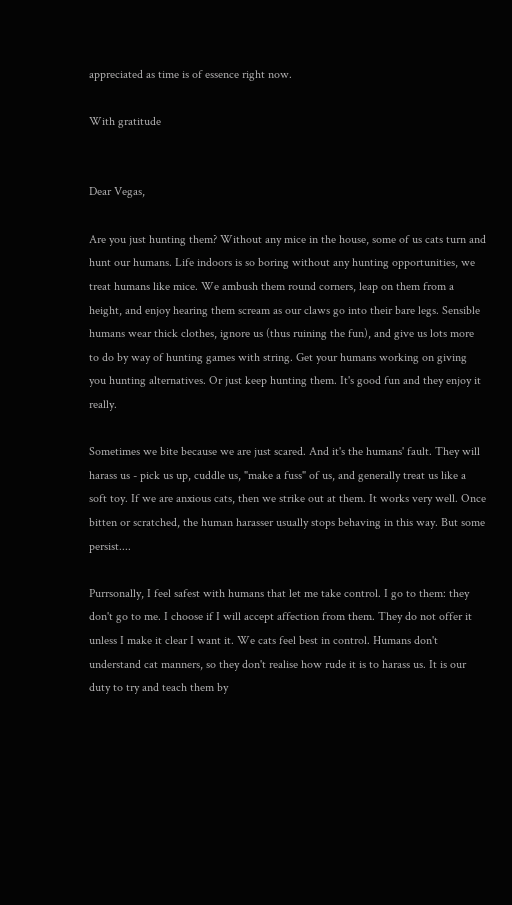appreciated as time is of essence right now.

With gratitude


Dear Vegas,

Are you just hunting them? Without any mice in the house, some of us cats turn and hunt our humans. Life indoors is so boring without any hunting opportunities, we treat humans like mice. We ambush them round corners, leap on them from a height, and enjoy hearing them scream as our claws go into their bare legs. Sensible humans wear thick clothes, ignore us (thus ruining the fun), and give us lots more to do by way of hunting games with string. Get your humans working on giving you hunting alternatives. Or just keep hunting them. It's good fun and they enjoy it really.

Sometimes we bite because we are just scared. And it's the humans' fault. They will harass us - pick us up, cuddle us, "make a fuss" of us, and generally treat us like a soft toy. If we are anxious cats, then we strike out at them. It works very well. Once bitten or scratched, the human harasser usually stops behaving in this way. But some persist....

Purrsonally, I feel safest with humans that let me take control. I go to them: they don't go to me. I choose if I will accept affection from them. They do not offer it unless I make it clear I want it. We cats feel best in control. Humans don't understand cat manners, so they don't realise how rude it is to harass us. It is our duty to try and teach them by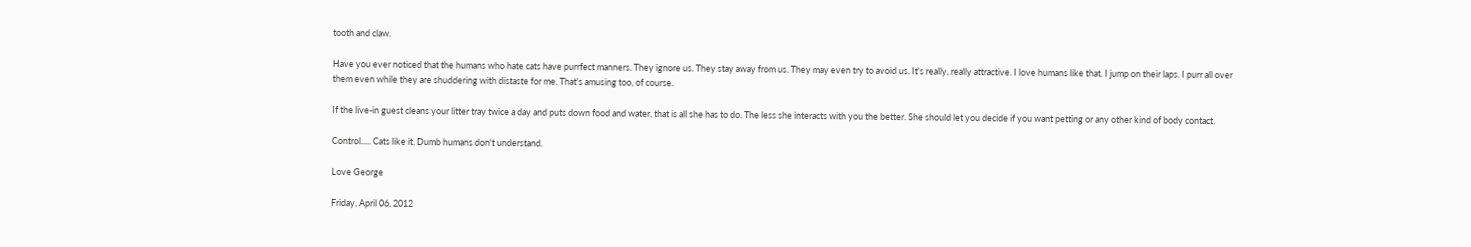tooth and claw.

Have you ever noticed that the humans who hate cats have purrfect manners. They ignore us. They stay away from us. They may even try to avoid us. It's really, really attractive. I love humans like that. I jump on their laps. I purr all over them even while they are shuddering with distaste for me. That's amusing too, of course.

If the live-in guest cleans your litter tray twice a day and puts down food and water, that is all she has to do. The less she interacts with you the better. She should let you decide if you want petting or any other kind of body contact.

Control..... Cats like it. Dumb humans don't understand.

Love George

Friday, April 06, 2012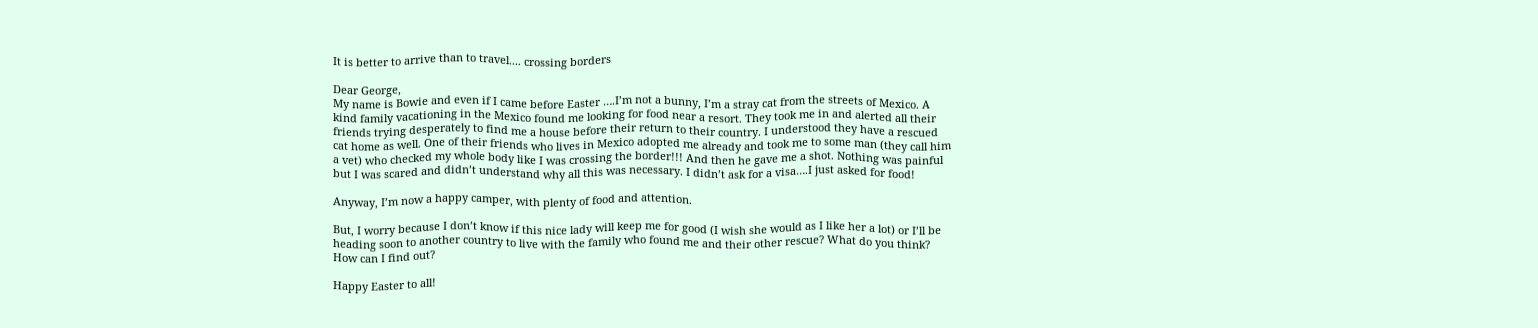It is better to arrive than to travel.... crossing borders

Dear George,
My name is Bowie and even if I came before Easter ….I’m not a bunny, I’m a stray cat from the streets of Mexico. A kind family vacationing in the Mexico found me looking for food near a resort. They took me in and alerted all their friends trying desperately to find me a house before their return to their country. I understood they have a rescued cat home as well. One of their friends who lives in Mexico adopted me already and took me to some man (they call him a vet) who checked my whole body like I was crossing the border!!! And then he gave me a shot. Nothing was painful but I was scared and didn’t understand why all this was necessary. I didn’t ask for a visa….I just asked for food!

Anyway, I’m now a happy camper, with plenty of food and attention.

But, I worry because I don’t know if this nice lady will keep me for good (I wish she would as I like her a lot) or I’ll be heading soon to another country to live with the family who found me and their other rescue? What do you think? How can I find out?

Happy Easter to all!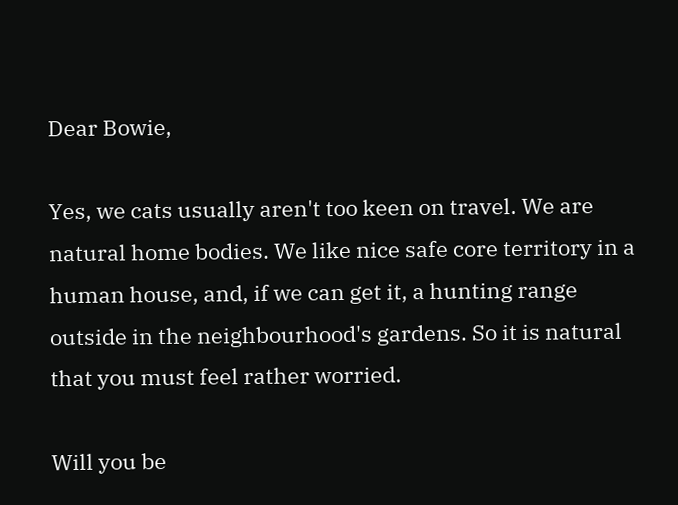Dear Bowie,

Yes, we cats usually aren't too keen on travel. We are natural home bodies. We like nice safe core territory in a human house, and, if we can get it, a hunting range outside in the neighbourhood's gardens. So it is natural that you must feel rather worried.

Will you be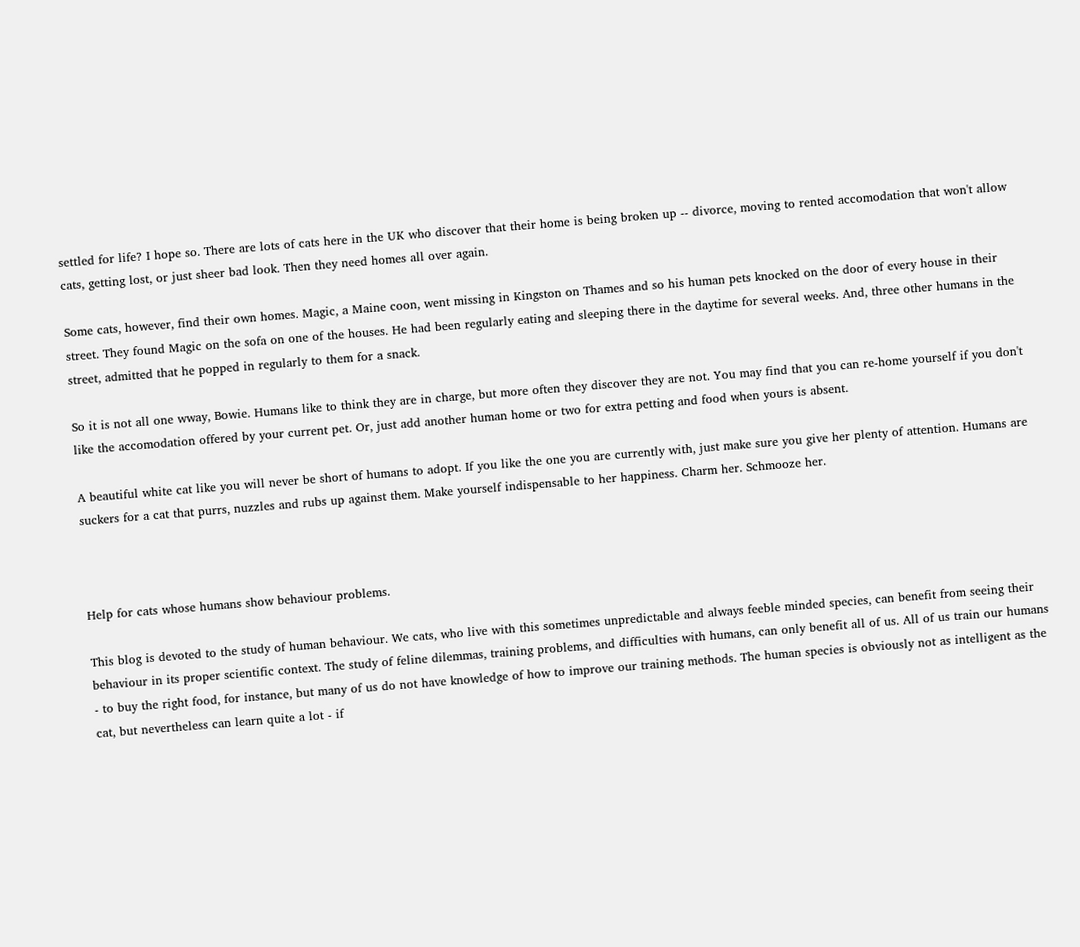settled for life? I hope so. There are lots of cats here in the UK who discover that their home is being broken up -- divorce, moving to rented accomodation that won't allow cats, getting lost, or just sheer bad look. Then they need homes all over again.

Some cats, however, find their own homes. Magic, a Maine coon, went missing in Kingston on Thames and so his human pets knocked on the door of every house in their street. They found Magic on the sofa on one of the houses. He had been regularly eating and sleeping there in the daytime for several weeks. And, three other humans in the street, admitted that he popped in regularly to them for a snack.

So it is not all one wway, Bowie. Humans like to think they are in charge, but more often they discover they are not. You may find that you can re-home yourself if you don't like the accomodation offered by your current pet. Or, just add another human home or two for extra petting and food when yours is absent.

A beautiful white cat like you will never be short of humans to adopt. If you like the one you are currently with, just make sure you give her plenty of attention. Humans are suckers for a cat that purrs, nuzzles and rubs up against them. Make yourself indispensable to her happiness. Charm her. Schmooze her.



Help for cats whose humans show behaviour problems.

This blog is devoted to the study of human behaviour. We cats, who live with this sometimes unpredictable and always feeble minded species, can benefit from seeing their behaviour in its proper scientific context. The study of feline dilemmas, training problems, and difficulties with humans, can only benefit all of us. All of us train our humans - to buy the right food, for instance, but many of us do not have knowledge of how to improve our training methods. The human species is obviously not as intelligent as the cat, but nevertheless can learn quite a lot - if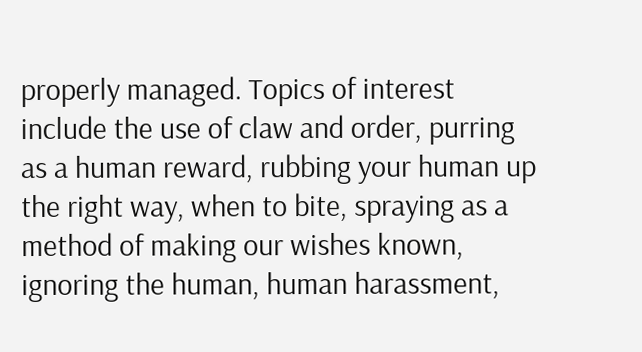properly managed. Topics of interest include the use of claw and order, purring as a human reward, rubbing your human up the right way, when to bite, spraying as a method of making our wishes known, ignoring the human, human harassment,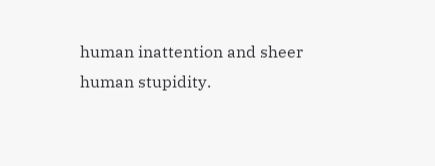human inattention and sheer human stupidity.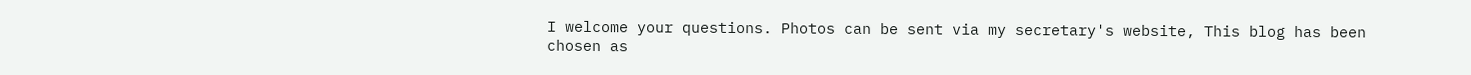I welcome your questions. Photos can be sent via my secretary's website, This blog has been chosen as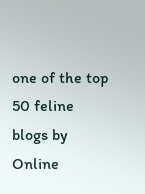one of the top 50 feline blogs by Online